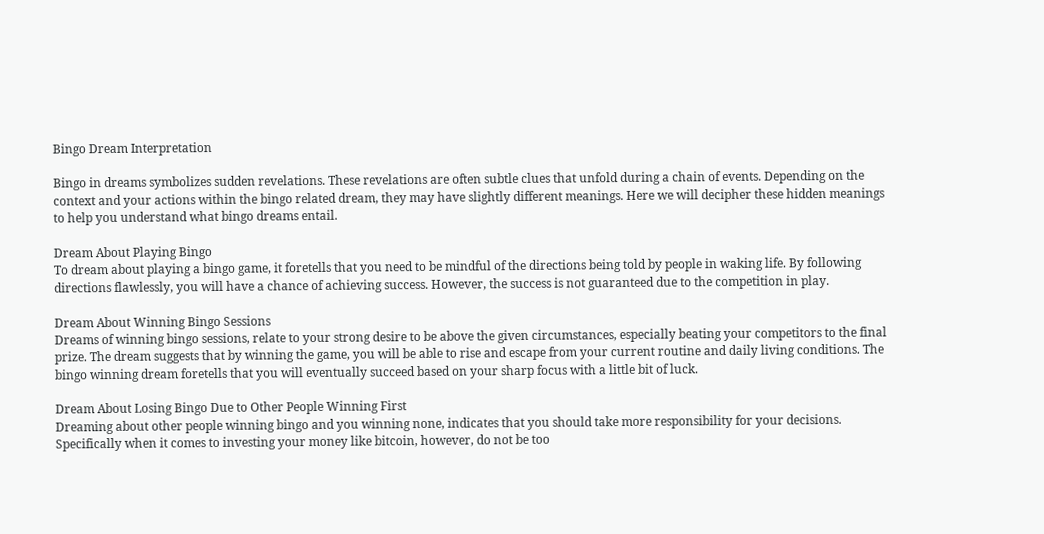Bingo Dream Interpretation

Bingo in dreams symbolizes sudden revelations. These revelations are often subtle clues that unfold during a chain of events. Depending on the context and your actions within the bingo related dream, they may have slightly different meanings. Here we will decipher these hidden meanings to help you understand what bingo dreams entail.

Dream About Playing Bingo
To dream about playing a bingo game, it foretells that you need to be mindful of the directions being told by people in waking life. By following directions flawlessly, you will have a chance of achieving success. However, the success is not guaranteed due to the competition in play.

Dream About Winning Bingo Sessions
Dreams of winning bingo sessions, relate to your strong desire to be above the given circumstances, especially beating your competitors to the final prize. The dream suggests that by winning the game, you will be able to rise and escape from your current routine and daily living conditions. The bingo winning dream foretells that you will eventually succeed based on your sharp focus with a little bit of luck.

Dream About Losing Bingo Due to Other People Winning First
Dreaming about other people winning bingo and you winning none, indicates that you should take more responsibility for your decisions. Specifically when it comes to investing your money like bitcoin, however, do not be too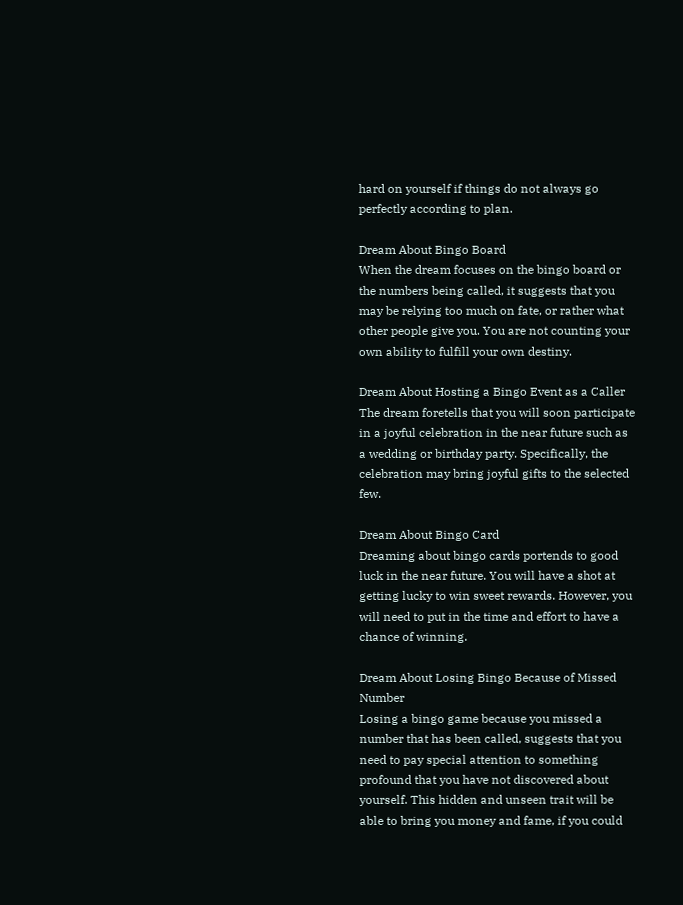hard on yourself if things do not always go perfectly according to plan.

Dream About Bingo Board
When the dream focuses on the bingo board or the numbers being called, it suggests that you may be relying too much on fate, or rather what other people give you. You are not counting your own ability to fulfill your own destiny.

Dream About Hosting a Bingo Event as a Caller
The dream foretells that you will soon participate in a joyful celebration in the near future such as a wedding or birthday party. Specifically, the celebration may bring joyful gifts to the selected few.

Dream About Bingo Card
Dreaming about bingo cards portends to good luck in the near future. You will have a shot at getting lucky to win sweet rewards. However, you will need to put in the time and effort to have a chance of winning.

Dream About Losing Bingo Because of Missed Number
Losing a bingo game because you missed a number that has been called, suggests that you need to pay special attention to something profound that you have not discovered about yourself. This hidden and unseen trait will be able to bring you money and fame, if you could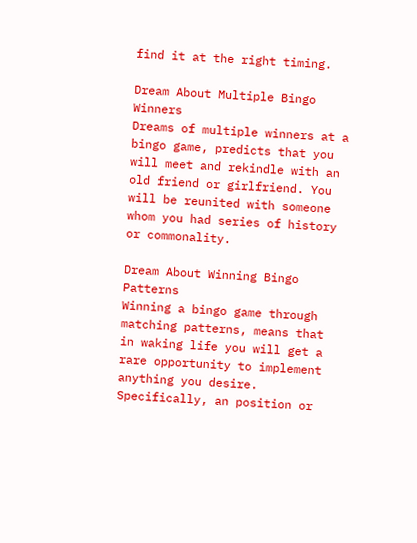find it at the right timing.

Dream About Multiple Bingo Winners
Dreams of multiple winners at a bingo game, predicts that you will meet and rekindle with an old friend or girlfriend. You will be reunited with someone whom you had series of history or commonality.

Dream About Winning Bingo Patterns
Winning a bingo game through matching patterns, means that in waking life you will get a rare opportunity to implement anything you desire. Specifically, an position or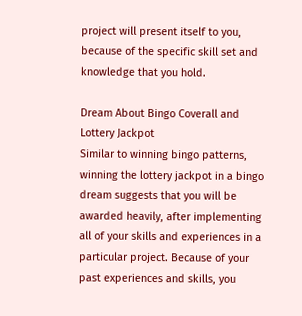project will present itself to you, because of the specific skill set and knowledge that you hold.

Dream About Bingo Coverall and Lottery Jackpot
Similar to winning bingo patterns, winning the lottery jackpot in a bingo dream suggests that you will be awarded heavily, after implementing all of your skills and experiences in a particular project. Because of your past experiences and skills, you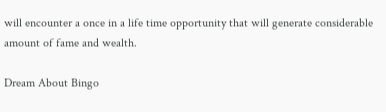will encounter a once in a life time opportunity that will generate considerable amount of fame and wealth.

Dream About Bingo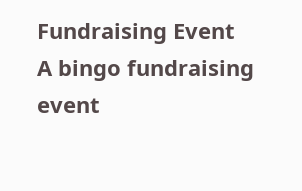Fundraising Event
A bingo fundraising event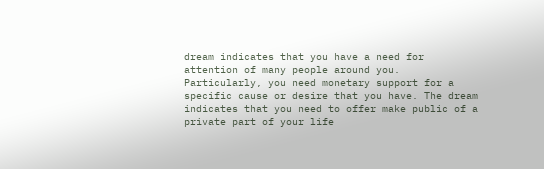dream indicates that you have a need for attention of many people around you. Particularly, you need monetary support for a specific cause or desire that you have. The dream indicates that you need to offer make public of a private part of your life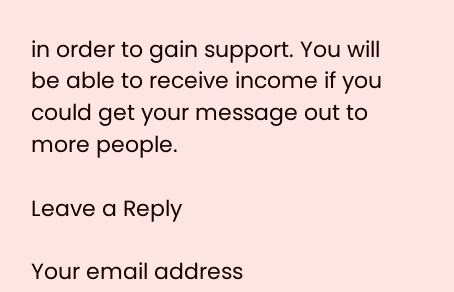in order to gain support. You will be able to receive income if you could get your message out to more people.

Leave a Reply

Your email address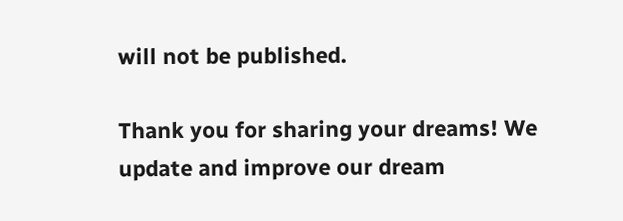will not be published.

Thank you for sharing your dreams! We update and improve our dream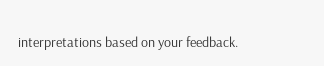interpretations based on your feedback.